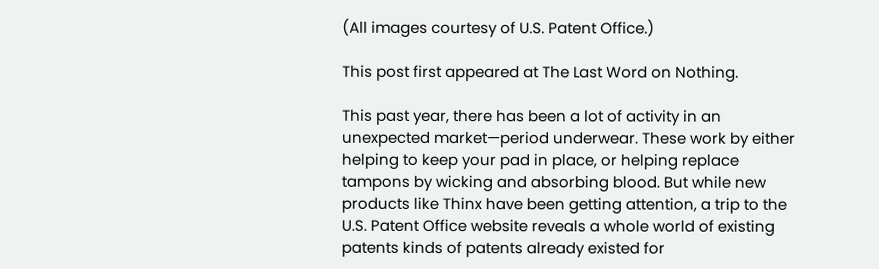(All images courtesy of U.S. Patent Office.)

This post first appeared at The Last Word on Nothing.

This past year, there has been a lot of activity in an unexpected market—period underwear. These work by either helping to keep your pad in place, or helping replace tampons by wicking and absorbing blood. But while new products like Thinx have been getting attention, a trip to the U.S. Patent Office website reveals a whole world of existing patents kinds of patents already existed for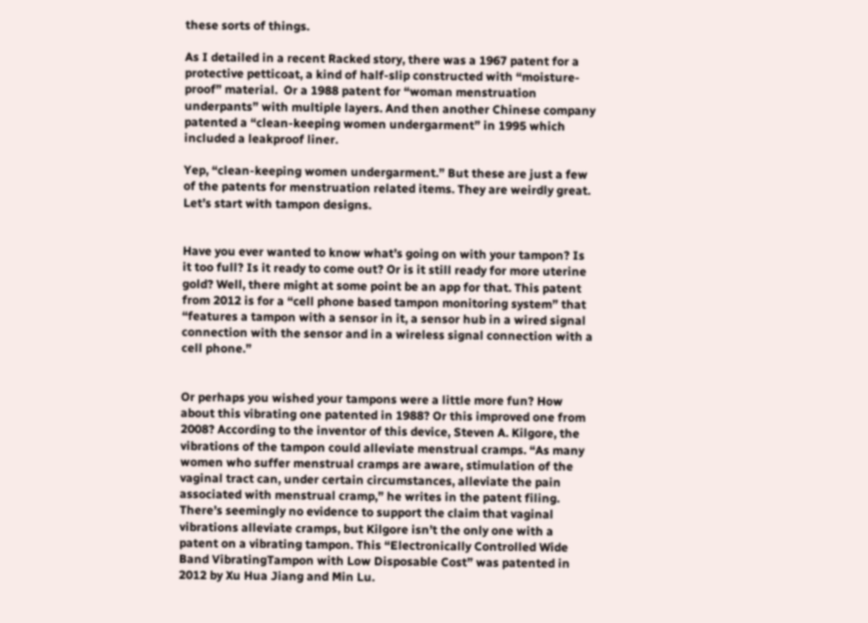these sorts of things.

As I detailed in a recent Racked story, there was a 1967 patent for a protective petticoat, a kind of half-slip constructed with “moisture-proof” material.  Or a 1988 patent for “woman menstruation underpants” with multiple layers. And then another Chinese company patented a “clean-keeping women undergarment” in 1995 which included a leakproof liner.

Yep, “clean-keeping women undergarment.” But these are just a few of the patents for menstruation related items. They are weirdly great. Let’s start with tampon designs.


Have you ever wanted to know what’s going on with your tampon? Is it too full? Is it ready to come out? Or is it still ready for more uterine gold? Well, there might at some point be an app for that. This patent from 2012 is for a “cell phone based tampon monitoring system” that “features a tampon with a sensor in it, a sensor hub in a wired signal connection with the sensor and in a wireless signal connection with a cell phone.”


Or perhaps you wished your tampons were a little more fun? How about this vibrating one patented in 1988? Or this improved one from 2008? According to the inventor of this device, Steven A. Kilgore, the vibrations of the tampon could alleviate menstrual cramps. “As many women who suffer menstrual cramps are aware, stimulation of the vaginal tract can, under certain circumstances, alleviate the pain associated with menstrual cramp,” he writes in the patent filing. There’s seemingly no evidence to support the claim that vaginal vibrations alleviate cramps, but Kilgore isn’t the only one with a patent on a vibrating tampon. This “Electronically Controlled Wide Band VibratingTampon with Low Disposable Cost” was patented in 2012 by Xu Hua Jiang and Min Lu.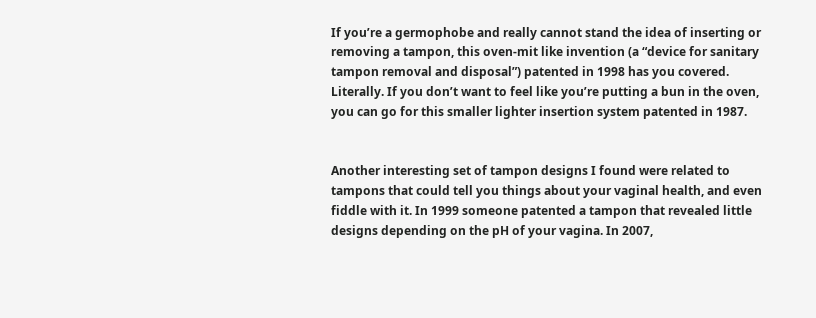If you’re a germophobe and really cannot stand the idea of inserting or removing a tampon, this oven-mit like invention (a “device for sanitary tampon removal and disposal”) patented in 1998 has you covered. Literally. If you don’t want to feel like you’re putting a bun in the oven, you can go for this smaller lighter insertion system patented in 1987.


Another interesting set of tampon designs I found were related to tampons that could tell you things about your vaginal health, and even fiddle with it. In 1999 someone patented a tampon that revealed little designs depending on the pH of your vagina. In 2007,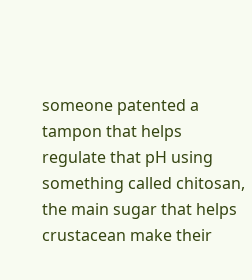someone patented a tampon that helps regulate that pH using something called chitosan, the main sugar that helps crustacean make their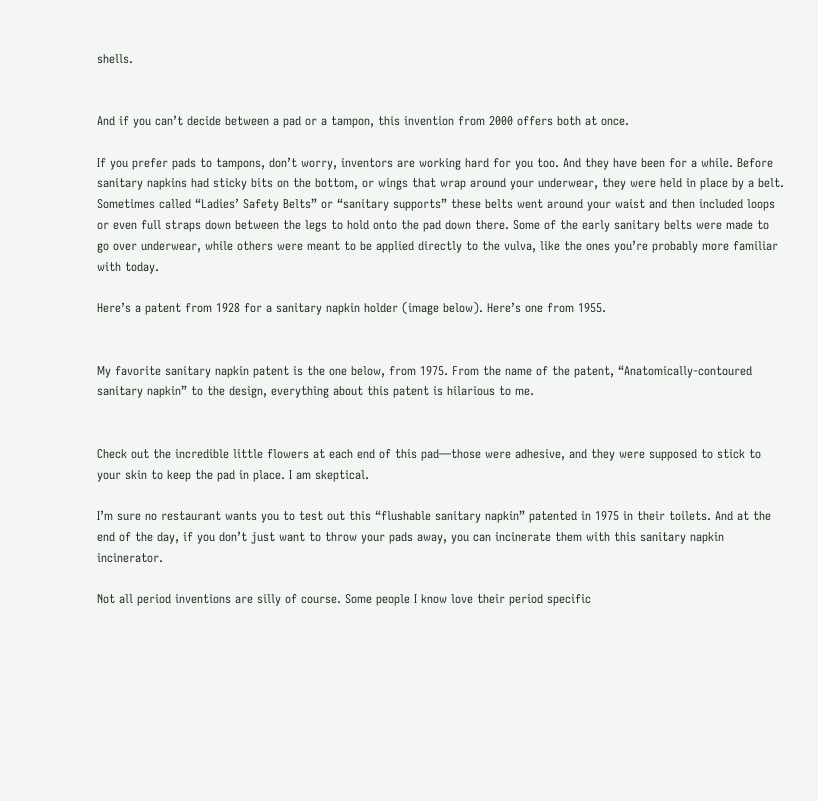shells.


And if you can’t decide between a pad or a tampon, this invention from 2000 offers both at once.

If you prefer pads to tampons, don’t worry, inventors are working hard for you too. And they have been for a while. Before sanitary napkins had sticky bits on the bottom, or wings that wrap around your underwear, they were held in place by a belt. Sometimes called “Ladies’ Safety Belts” or “sanitary supports” these belts went around your waist and then included loops or even full straps down between the legs to hold onto the pad down there. Some of the early sanitary belts were made to go over underwear, while others were meant to be applied directly to the vulva, like the ones you’re probably more familiar with today.

Here’s a patent from 1928 for a sanitary napkin holder (image below). Here’s one from 1955.


My favorite sanitary napkin patent is the one below, from 1975. From the name of the patent, “Anatomically-contoured sanitary napkin” to the design, everything about this patent is hilarious to me.


Check out the incredible little flowers at each end of this pad—those were adhesive, and they were supposed to stick to your skin to keep the pad in place. I am skeptical.

I’m sure no restaurant wants you to test out this “flushable sanitary napkin” patented in 1975 in their toilets. And at the end of the day, if you don’t just want to throw your pads away, you can incinerate them with this sanitary napkin incinerator.

Not all period inventions are silly of course. Some people I know love their period specific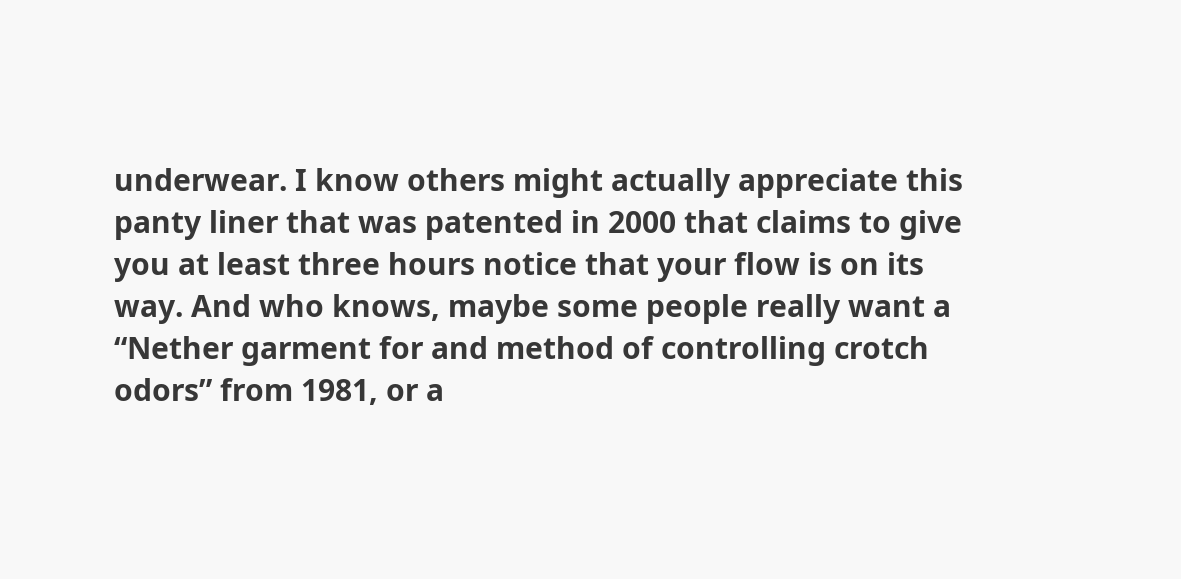underwear. I know others might actually appreciate this panty liner that was patented in 2000 that claims to give you at least three hours notice that your flow is on its way. And who knows, maybe some people really want a “Nether garment for and method of controlling crotch odors” from 1981, or a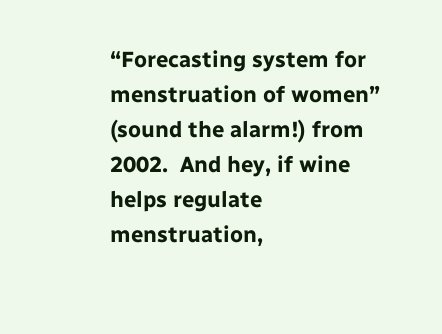“Forecasting system for menstruation of women” (sound the alarm!) from 2002.  And hey, if wine helps regulate menstruation,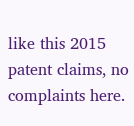like this 2015 patent claims, no complaints here.